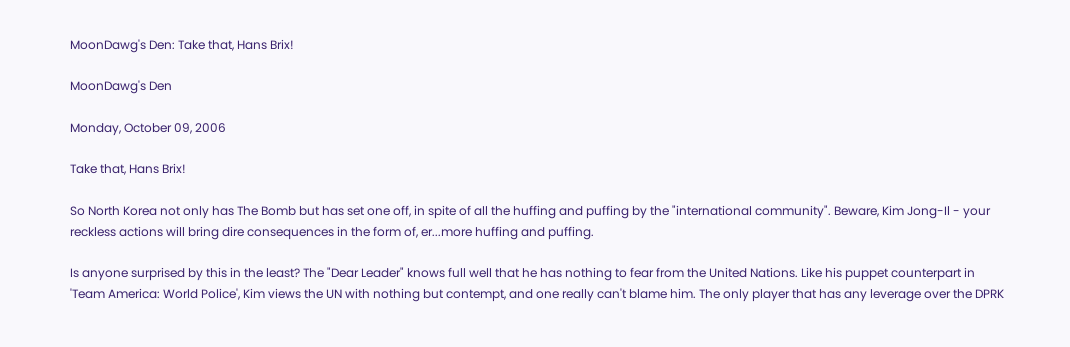MoonDawg's Den: Take that, Hans Brix!

MoonDawg's Den

Monday, October 09, 2006

Take that, Hans Brix!

So North Korea not only has The Bomb but has set one off, in spite of all the huffing and puffing by the "international community". Beware, Kim Jong-Il - your reckless actions will bring dire consequences in the form of, er...more huffing and puffing.

Is anyone surprised by this in the least? The "Dear Leader" knows full well that he has nothing to fear from the United Nations. Like his puppet counterpart in 'Team America: World Police', Kim views the UN with nothing but contempt, and one really can't blame him. The only player that has any leverage over the DPRK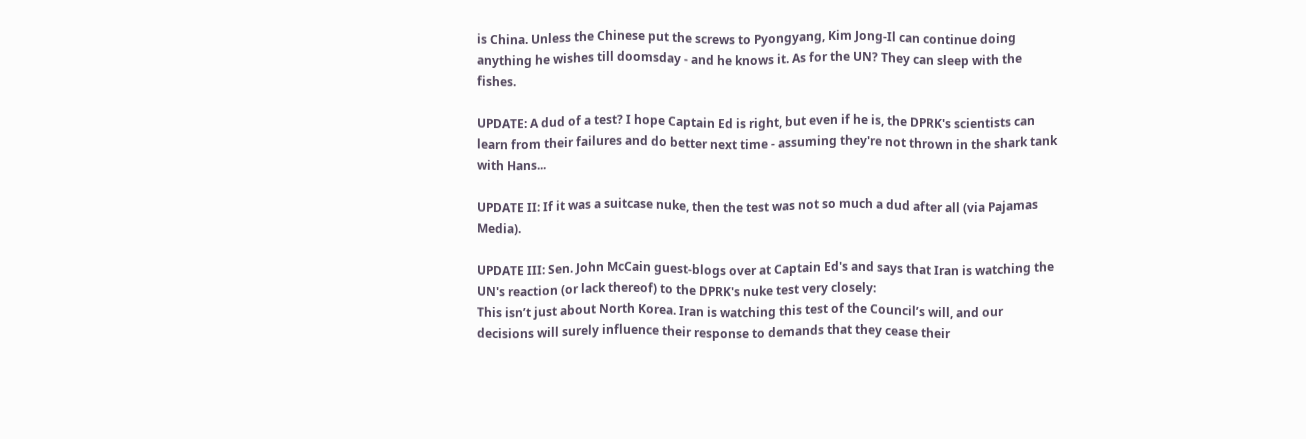is China. Unless the Chinese put the screws to Pyongyang, Kim Jong-Il can continue doing anything he wishes till doomsday - and he knows it. As for the UN? They can sleep with the fishes.

UPDATE: A dud of a test? I hope Captain Ed is right, but even if he is, the DPRK's scientists can learn from their failures and do better next time - assuming they're not thrown in the shark tank with Hans...

UPDATE II: If it was a suitcase nuke, then the test was not so much a dud after all (via Pajamas Media).

UPDATE III: Sen. John McCain guest-blogs over at Captain Ed's and says that Iran is watching the UN's reaction (or lack thereof) to the DPRK's nuke test very closely:
This isn’t just about North Korea. Iran is watching this test of the Council’s will, and our decisions will surely influence their response to demands that they cease their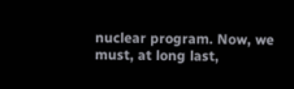nuclear program. Now, we must, at long last,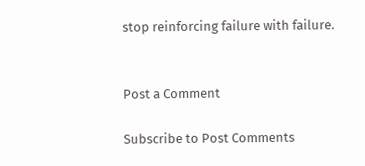stop reinforcing failure with failure.


Post a Comment

Subscribe to Post Comments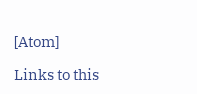[Atom]

Links to this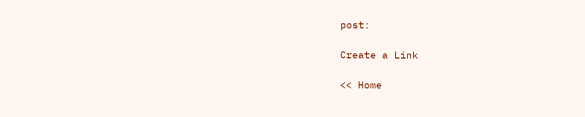post:

Create a Link

<< Home